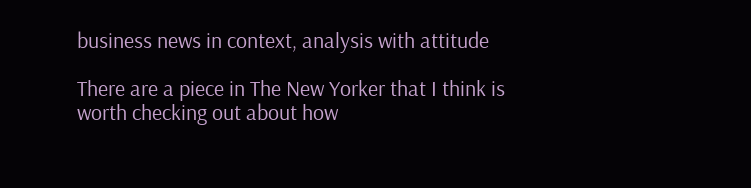business news in context, analysis with attitude

There are a piece in The New Yorker that I think is worth checking out about how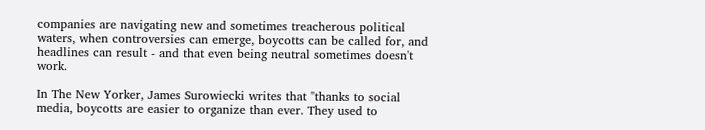companies are navigating new and sometimes treacherous political waters, when controversies can emerge, boycotts can be called for, and headlines can result - and that even being neutral sometimes doesn't work.

In The New Yorker, James Surowiecki writes that "thanks to social media, boycotts are easier to organize than ever. They used to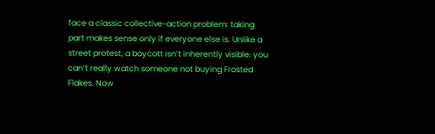face a classic collective-action problem: taking part makes sense only if everyone else is. Unlike a street protest, a boycott isn’t inherently visible: you can’t really watch someone not buying Frosted Flakes. Now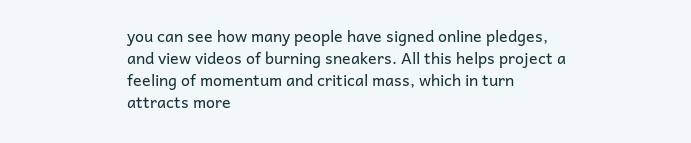you can see how many people have signed online pledges, and view videos of burning sneakers. All this helps project a feeling of momentum and critical mass, which in turn attracts more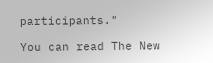participants."

You can read The New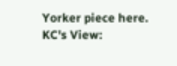Yorker piece here.
KC's View: